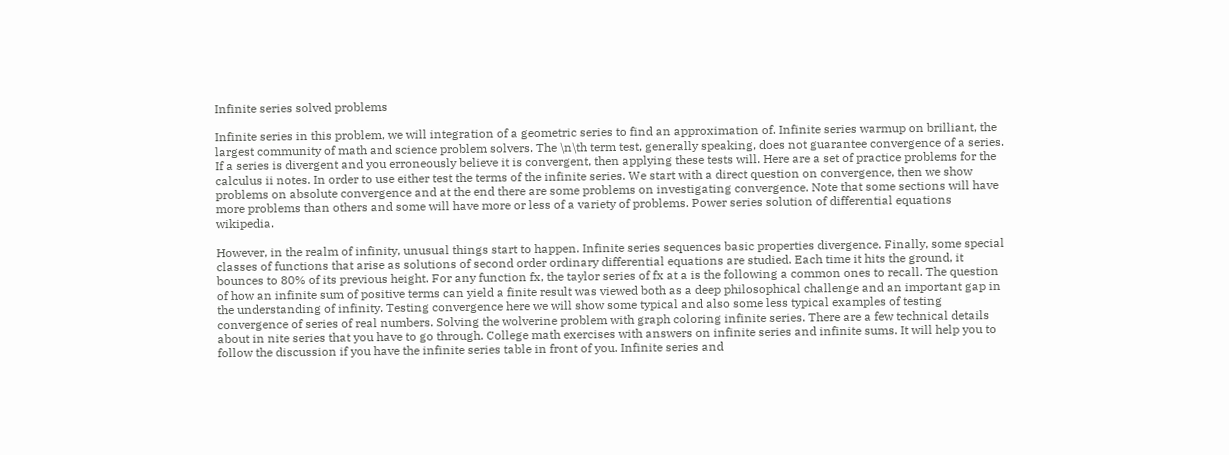Infinite series solved problems

Infinite series in this problem, we will integration of a geometric series to find an approximation of. Infinite series warmup on brilliant, the largest community of math and science problem solvers. The \n\th term test, generally speaking, does not guarantee convergence of a series. If a series is divergent and you erroneously believe it is convergent, then applying these tests will. Here are a set of practice problems for the calculus ii notes. In order to use either test the terms of the infinite series. We start with a direct question on convergence, then we show problems on absolute convergence and at the end there are some problems on investigating convergence. Note that some sections will have more problems than others and some will have more or less of a variety of problems. Power series solution of differential equations wikipedia.

However, in the realm of infinity, unusual things start to happen. Infinite series sequences basic properties divergence. Finally, some special classes of functions that arise as solutions of second order ordinary differential equations are studied. Each time it hits the ground, it bounces to 80% of its previous height. For any function fx, the taylor series of fx at a is the following a common ones to recall. The question of how an infinite sum of positive terms can yield a finite result was viewed both as a deep philosophical challenge and an important gap in the understanding of infinity. Testing convergence here we will show some typical and also some less typical examples of testing convergence of series of real numbers. Solving the wolverine problem with graph coloring infinite series. There are a few technical details about in nite series that you have to go through. College math exercises with answers on infinite series and infinite sums. It will help you to follow the discussion if you have the infinite series table in front of you. Infinite series and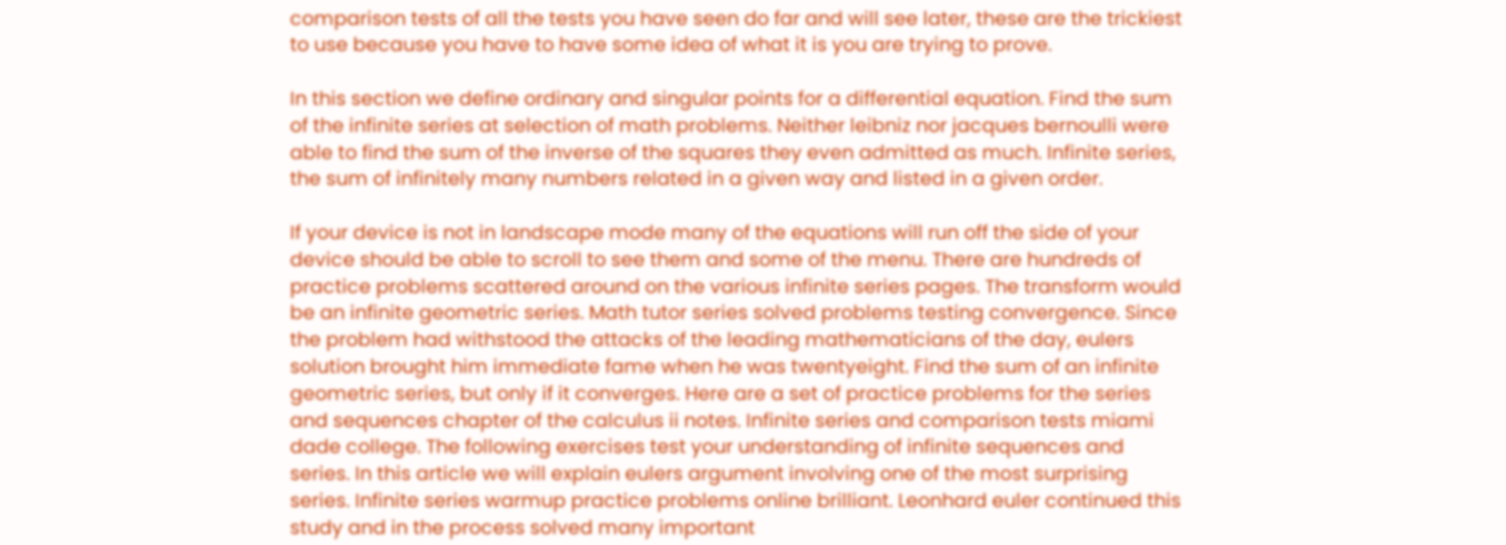comparison tests of all the tests you have seen do far and will see later, these are the trickiest to use because you have to have some idea of what it is you are trying to prove.

In this section we define ordinary and singular points for a differential equation. Find the sum of the infinite series at selection of math problems. Neither leibniz nor jacques bernoulli were able to find the sum of the inverse of the squares they even admitted as much. Infinite series, the sum of infinitely many numbers related in a given way and listed in a given order.

If your device is not in landscape mode many of the equations will run off the side of your device should be able to scroll to see them and some of the menu. There are hundreds of practice problems scattered around on the various infinite series pages. The transform would be an infinite geometric series. Math tutor series solved problems testing convergence. Since the problem had withstood the attacks of the leading mathematicians of the day, eulers solution brought him immediate fame when he was twentyeight. Find the sum of an infinite geometric series, but only if it converges. Here are a set of practice problems for the series and sequences chapter of the calculus ii notes. Infinite series and comparison tests miami dade college. The following exercises test your understanding of infinite sequences and series. In this article we will explain eulers argument involving one of the most surprising series. Infinite series warmup practice problems online brilliant. Leonhard euler continued this study and in the process solved many important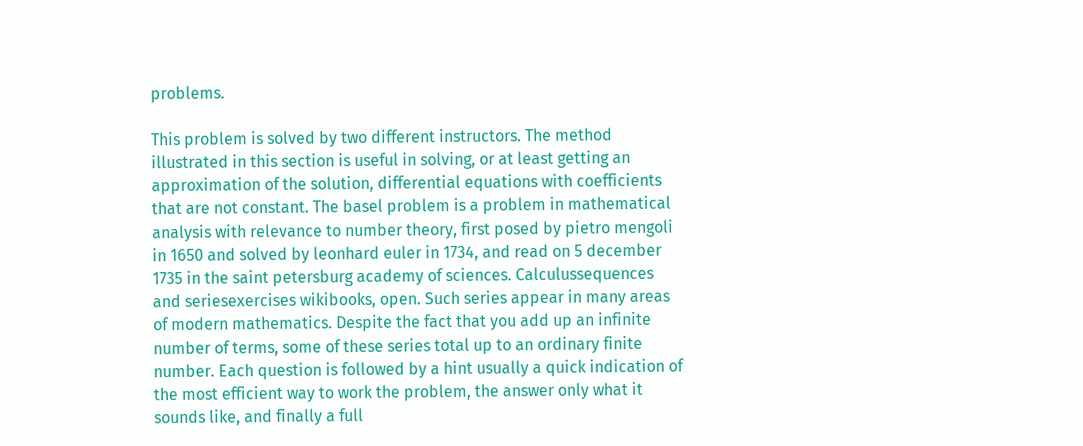problems.

This problem is solved by two different instructors. The method illustrated in this section is useful in solving, or at least getting an approximation of the solution, differential equations with coefficients that are not constant. The basel problem is a problem in mathematical analysis with relevance to number theory, first posed by pietro mengoli in 1650 and solved by leonhard euler in 1734, and read on 5 december 1735 in the saint petersburg academy of sciences. Calculussequences and seriesexercises wikibooks, open. Such series appear in many areas of modern mathematics. Despite the fact that you add up an infinite number of terms, some of these series total up to an ordinary finite number. Each question is followed by a hint usually a quick indication of the most efficient way to work the problem, the answer only what it sounds like, and finally a full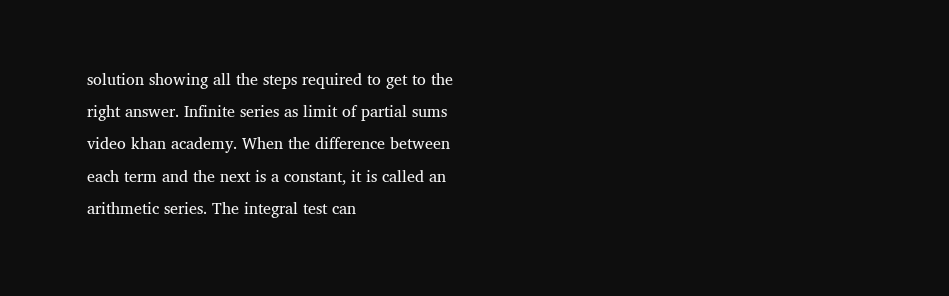solution showing all the steps required to get to the right answer. Infinite series as limit of partial sums video khan academy. When the difference between each term and the next is a constant, it is called an arithmetic series. The integral test can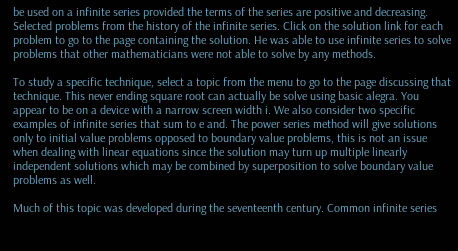be used on a infinite series provided the terms of the series are positive and decreasing. Selected problems from the history of the infinite series. Click on the solution link for each problem to go to the page containing the solution. He was able to use infinite series to solve problems that other mathematicians were not able to solve by any methods.

To study a specific technique, select a topic from the menu to go to the page discussing that technique. This never ending square root can actually be solve using basic alegra. You appear to be on a device with a narrow screen width i. We also consider two specific examples of infinite series that sum to e and. The power series method will give solutions only to initial value problems opposed to boundary value problems, this is not an issue when dealing with linear equations since the solution may turn up multiple linearly independent solutions which may be combined by superposition to solve boundary value problems as well.

Much of this topic was developed during the seventeenth century. Common infinite series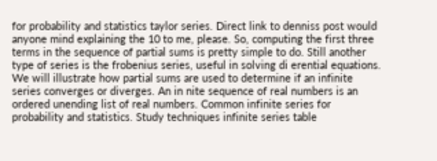for probability and statistics taylor series. Direct link to denniss post would anyone mind explaining the 10 to me, please. So, computing the first three terms in the sequence of partial sums is pretty simple to do. Still another type of series is the frobenius series, useful in solving di erential equations. We will illustrate how partial sums are used to determine if an infinite series converges or diverges. An in nite sequence of real numbers is an ordered unending list of real numbers. Common infinite series for probability and statistics. Study techniques infinite series table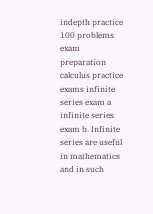indepth practice 100 problems exam preparation calculus practice exams infinite series exam a infinite series exam b. Infinite series are useful in mathematics and in such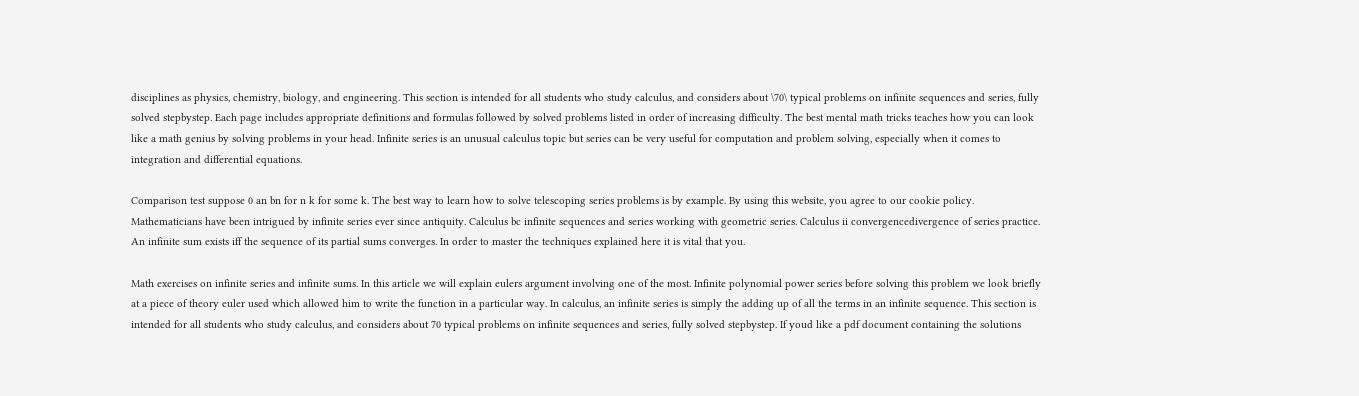disciplines as physics, chemistry, biology, and engineering. This section is intended for all students who study calculus, and considers about \70\ typical problems on infinite sequences and series, fully solved stepbystep. Each page includes appropriate definitions and formulas followed by solved problems listed in order of increasing difficulty. The best mental math tricks teaches how you can look like a math genius by solving problems in your head. Infinite series is an unusual calculus topic but series can be very useful for computation and problem solving, especially when it comes to integration and differential equations.

Comparison test suppose 0 an bn for n k for some k. The best way to learn how to solve telescoping series problems is by example. By using this website, you agree to our cookie policy. Mathematicians have been intrigued by infinite series ever since antiquity. Calculus bc infinite sequences and series working with geometric series. Calculus ii convergencedivergence of series practice. An infinite sum exists iff the sequence of its partial sums converges. In order to master the techniques explained here it is vital that you.

Math exercises on infinite series and infinite sums. In this article we will explain eulers argument involving one of the most. Infinite polynomial power series before solving this problem we look briefly at a piece of theory euler used which allowed him to write the function in a particular way. In calculus, an infinite series is simply the adding up of all the terms in an infinite sequence. This section is intended for all students who study calculus, and considers about 70 typical problems on infinite sequences and series, fully solved stepbystep. If youd like a pdf document containing the solutions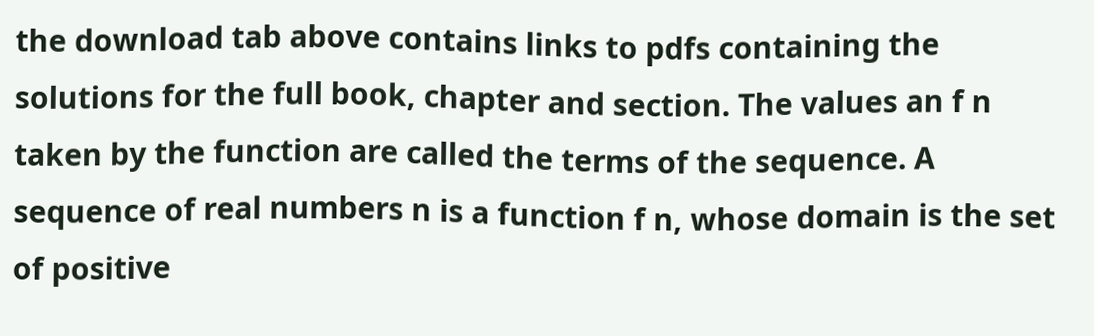the download tab above contains links to pdfs containing the solutions for the full book, chapter and section. The values an f n taken by the function are called the terms of the sequence. A sequence of real numbers n is a function f n, whose domain is the set of positive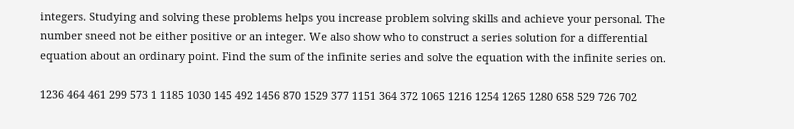integers. Studying and solving these problems helps you increase problem solving skills and achieve your personal. The number sneed not be either positive or an integer. We also show who to construct a series solution for a differential equation about an ordinary point. Find the sum of the infinite series and solve the equation with the infinite series on.

1236 464 461 299 573 1 1185 1030 145 492 1456 870 1529 377 1151 364 372 1065 1216 1254 1265 1280 658 529 726 702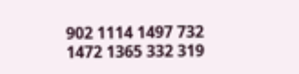902 1114 1497 732 1472 1365 332 319